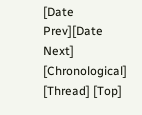[Date Prev][Date Next] [Chronological] [Thread] [Top]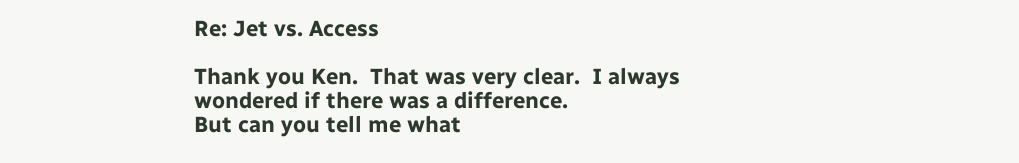Re: Jet vs. Access

Thank you Ken.  That was very clear.  I always wondered if there was a difference.
But can you tell me what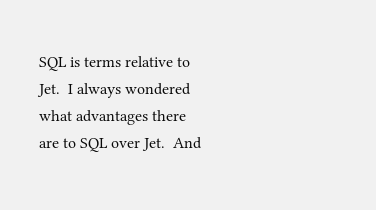SQL is terms relative to Jet.  I always wondered what advantages there are to SQL over Jet.  And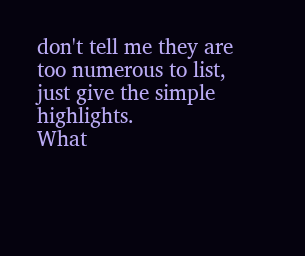don't tell me they are too numerous to list, just give the simple highlights.
What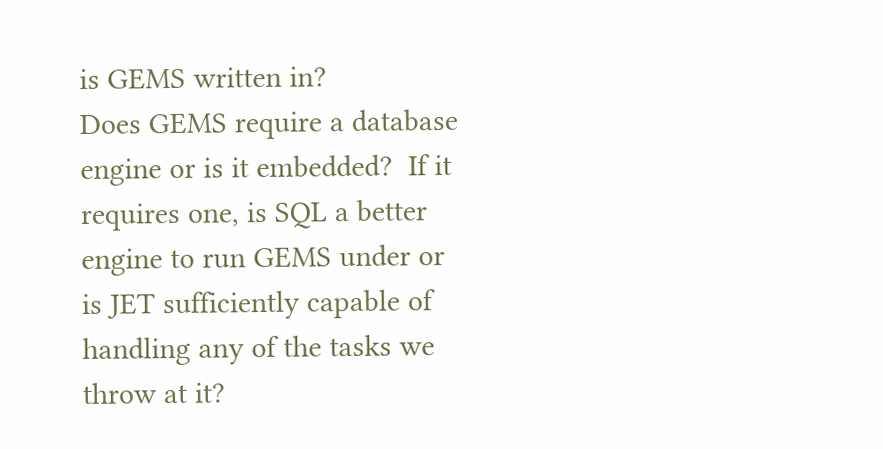is GEMS written in?
Does GEMS require a database engine or is it embedded?  If it requires one, is SQL a better engine to run GEMS under or is JET sufficiently capable of handling any of the tasks we throw at it?